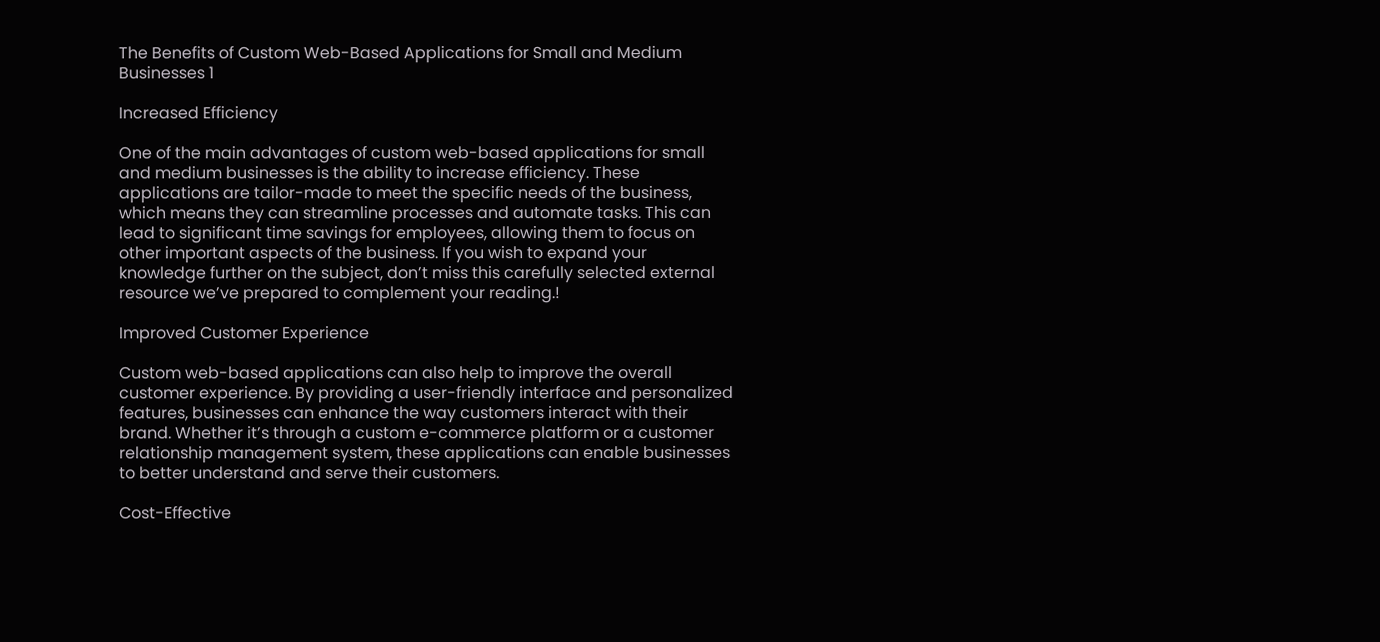The Benefits of Custom Web-Based Applications for Small and Medium Businesses 1

Increased Efficiency

One of the main advantages of custom web-based applications for small and medium businesses is the ability to increase efficiency. These applications are tailor-made to meet the specific needs of the business, which means they can streamline processes and automate tasks. This can lead to significant time savings for employees, allowing them to focus on other important aspects of the business. If you wish to expand your knowledge further on the subject, don’t miss this carefully selected external resource we’ve prepared to complement your reading.!

Improved Customer Experience

Custom web-based applications can also help to improve the overall customer experience. By providing a user-friendly interface and personalized features, businesses can enhance the way customers interact with their brand. Whether it’s through a custom e-commerce platform or a customer relationship management system, these applications can enable businesses to better understand and serve their customers.

Cost-Effective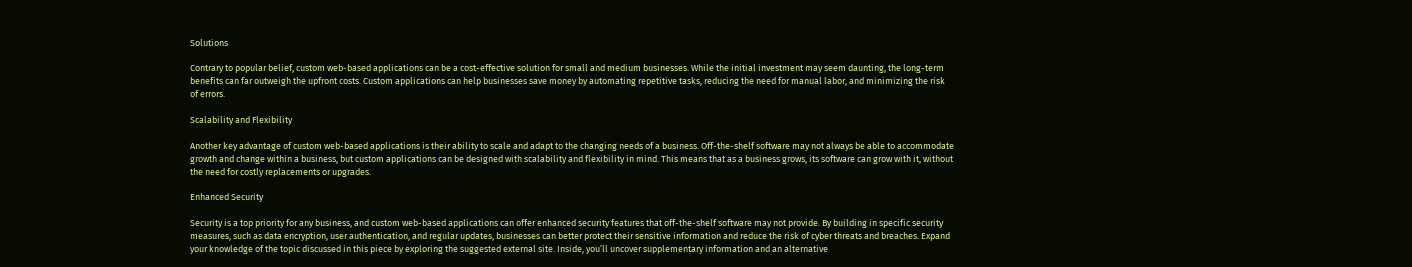Solutions

Contrary to popular belief, custom web-based applications can be a cost-effective solution for small and medium businesses. While the initial investment may seem daunting, the long-term benefits can far outweigh the upfront costs. Custom applications can help businesses save money by automating repetitive tasks, reducing the need for manual labor, and minimizing the risk of errors.

Scalability and Flexibility

Another key advantage of custom web-based applications is their ability to scale and adapt to the changing needs of a business. Off-the-shelf software may not always be able to accommodate growth and change within a business, but custom applications can be designed with scalability and flexibility in mind. This means that as a business grows, its software can grow with it, without the need for costly replacements or upgrades.

Enhanced Security

Security is a top priority for any business, and custom web-based applications can offer enhanced security features that off-the-shelf software may not provide. By building in specific security measures, such as data encryption, user authentication, and regular updates, businesses can better protect their sensitive information and reduce the risk of cyber threats and breaches. Expand your knowledge of the topic discussed in this piece by exploring the suggested external site. Inside, you’ll uncover supplementary information and an alternative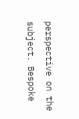perspective on the subject. Bespoke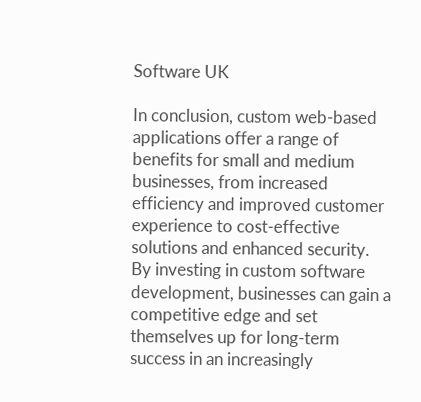Software UK

In conclusion, custom web-based applications offer a range of benefits for small and medium businesses, from increased efficiency and improved customer experience to cost-effective solutions and enhanced security. By investing in custom software development, businesses can gain a competitive edge and set themselves up for long-term success in an increasingly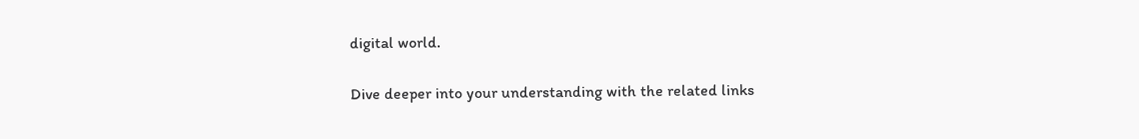digital world.

Dive deeper into your understanding with the related links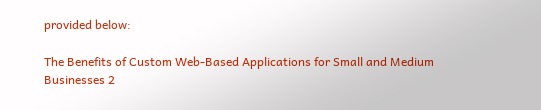provided below:

The Benefits of Custom Web-Based Applications for Small and Medium Businesses 2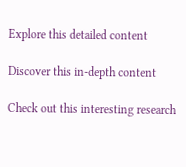Explore this detailed content

Discover this in-depth content

Check out this interesting research